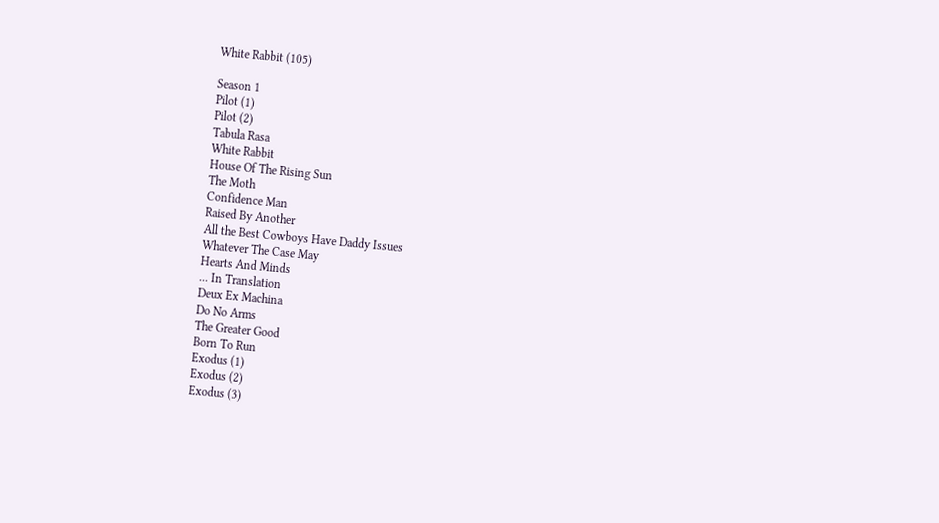White Rabbit (105)

Season 1
Pilot (1)
Pilot (2)
Tabula Rasa
White Rabbit
House Of The Rising Sun
The Moth
Confidence Man
Raised By Another
All the Best Cowboys Have Daddy Issues
Whatever The Case May
Hearts And Minds
... In Translation
Deux Ex Machina
Do No Arms
The Greater Good
Born To Run
Exodus (1)
Exodus (2)
Exodus (3)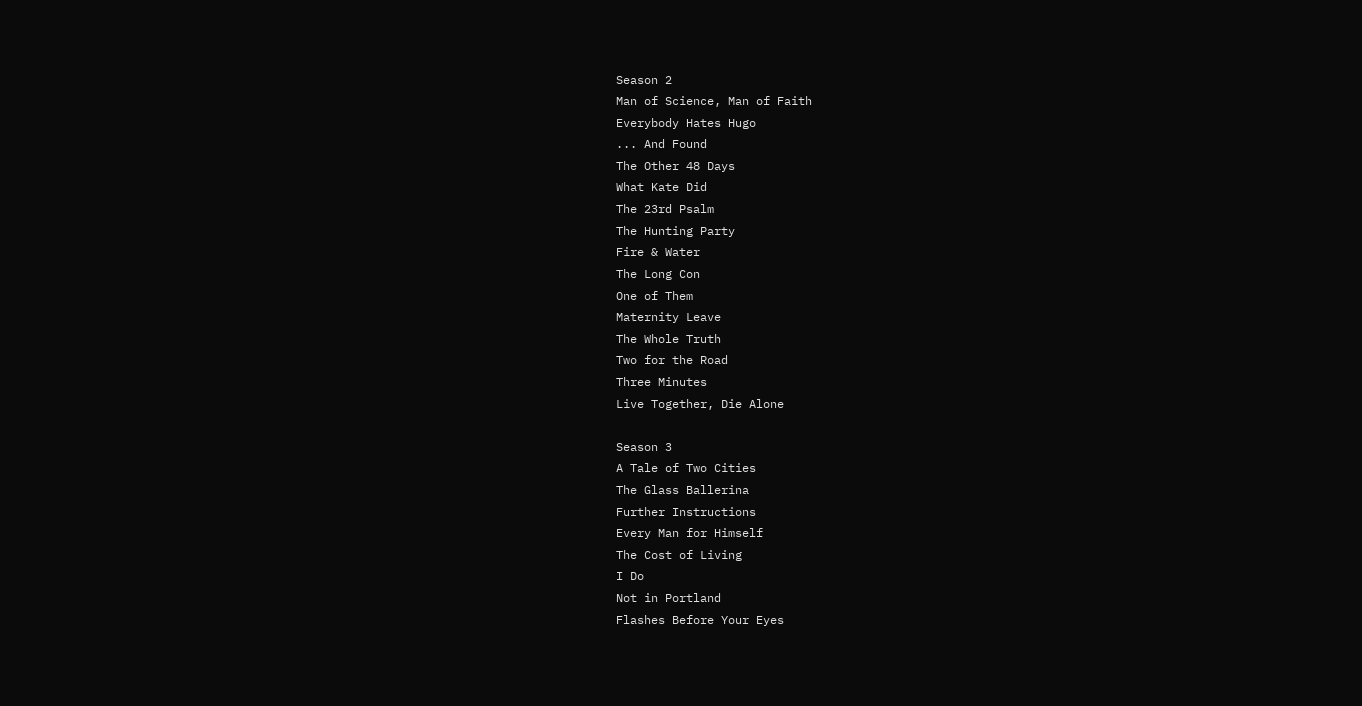Season 2
Man of Science, Man of Faith
Everybody Hates Hugo
... And Found
The Other 48 Days
What Kate Did
The 23rd Psalm
The Hunting Party
Fire & Water
The Long Con
One of Them
Maternity Leave
The Whole Truth
Two for the Road
Three Minutes
Live Together, Die Alone

Season 3
A Tale of Two Cities
The Glass Ballerina
Further Instructions
Every Man for Himself
The Cost of Living
I Do
Not in Portland
Flashes Before Your Eyes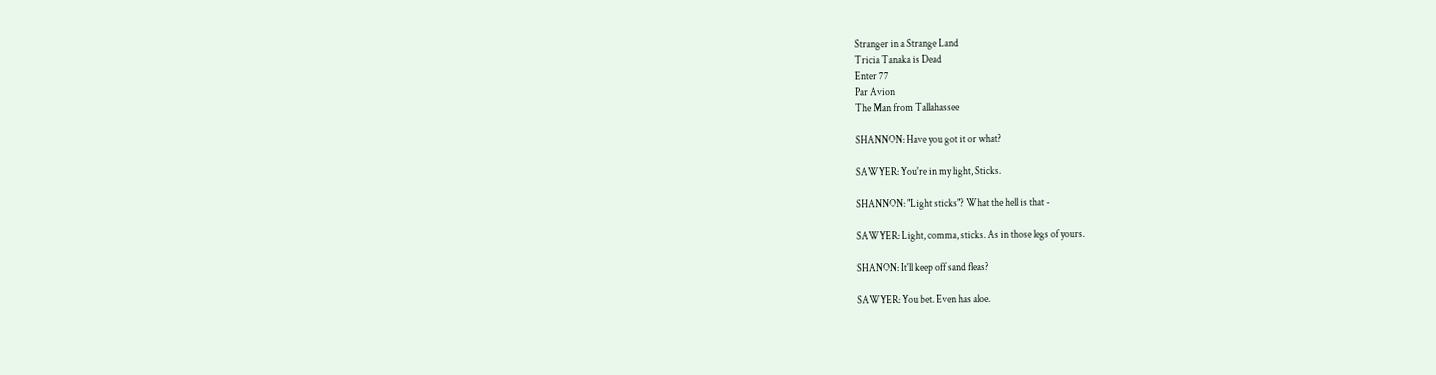Stranger in a Strange Land
Tricia Tanaka is Dead
Enter 77
Par Avion
The Man from Tallahassee

SHANNON: Have you got it or what?

SAWYER: You're in my light, Sticks.

SHANNON: "Light sticks"? What the hell is that -

SAWYER: Light, comma, sticks. As in those legs of yours.

SHANON: It'll keep off sand fleas?

SAWYER: You bet. Even has aloe.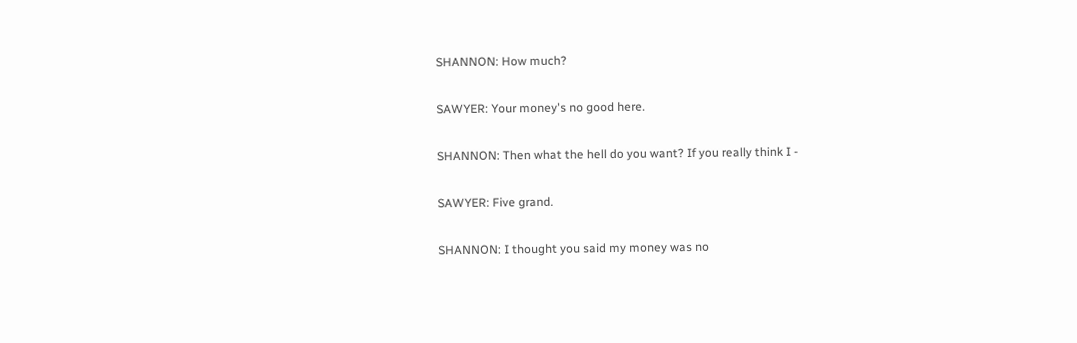SHANNON: How much?

SAWYER: Your money's no good here.

SHANNON: Then what the hell do you want? If you really think I -

SAWYER: Five grand.

SHANNON: I thought you said my money was no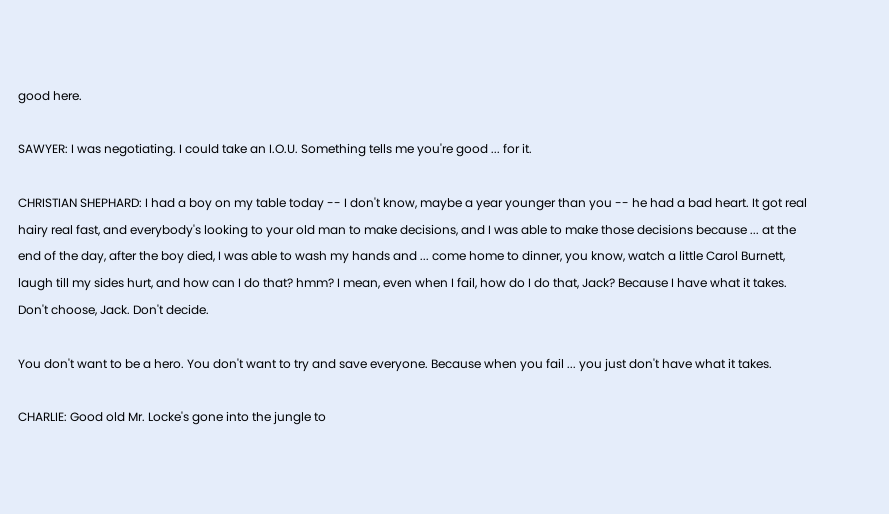good here.

SAWYER: I was negotiating. I could take an I.O.U. Something tells me you're good ... for it.

CHRISTIAN SHEPHARD: I had a boy on my table today -- I don't know, maybe a year younger than you -- he had a bad heart. It got real hairy real fast, and everybody's looking to your old man to make decisions, and I was able to make those decisions because ... at the end of the day, after the boy died, I was able to wash my hands and ... come home to dinner, you know, watch a little Carol Burnett, laugh till my sides hurt, and how can I do that? hmm? I mean, even when I fail, how do I do that, Jack? Because I have what it takes. Don't choose, Jack. Don't decide.

You don't want to be a hero. You don't want to try and save everyone. Because when you fail ... you just don't have what it takes.

CHARLIE: Good old Mr. Locke's gone into the jungle to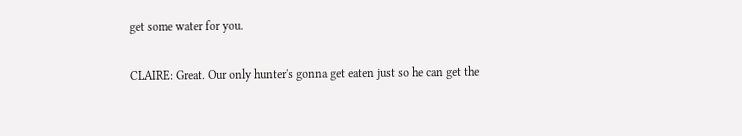get some water for you.

CLAIRE: Great. Our only hunter's gonna get eaten just so he can get the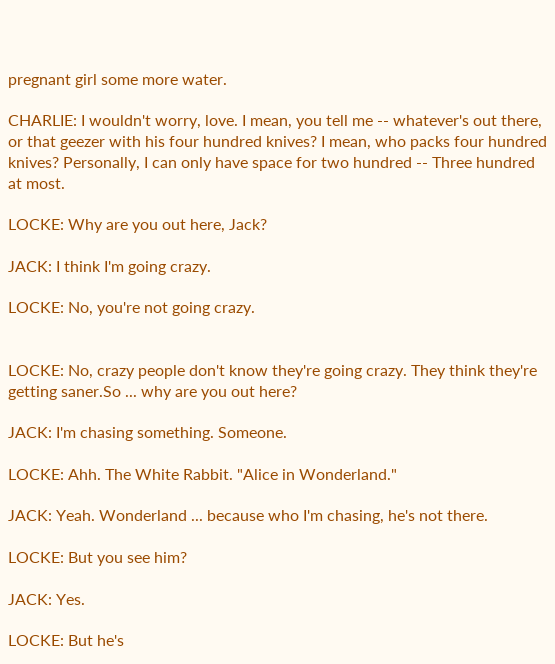pregnant girl some more water.

CHARLIE: I wouldn't worry, love. I mean, you tell me -- whatever's out there, or that geezer with his four hundred knives? I mean, who packs four hundred knives? Personally, I can only have space for two hundred -- Three hundred at most.

LOCKE: Why are you out here, Jack?

JACK: I think I'm going crazy.

LOCKE: No, you're not going crazy.


LOCKE: No, crazy people don't know they're going crazy. They think they're getting saner.So ... why are you out here?

JACK: I'm chasing something. Someone.

LOCKE: Ahh. The White Rabbit. "Alice in Wonderland."

JACK: Yeah. Wonderland ... because who I'm chasing, he's not there.

LOCKE: But you see him?

JACK: Yes.

LOCKE: But he's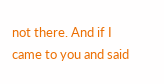not there. And if I came to you and said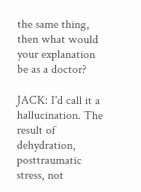the same thing, then what would your explanation be as a doctor?

JACK: I'd call it a hallucination. The result of dehydration, posttraumatic stress, not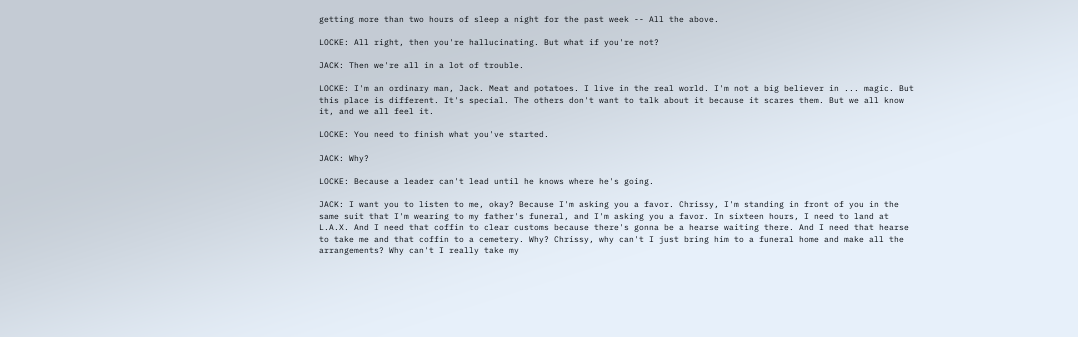getting more than two hours of sleep a night for the past week -- All the above.

LOCKE: All right, then you're hallucinating. But what if you're not?

JACK: Then we're all in a lot of trouble.

LOCKE: I'm an ordinary man, Jack. Meat and potatoes. I live in the real world. I'm not a big believer in ... magic. But this place is different. It's special. The others don't want to talk about it because it scares them. But we all know it, and we all feel it.

LOCKE: You need to finish what you've started.

JACK: Why?

LOCKE: Because a leader can't lead until he knows where he's going.

JACK: I want you to listen to me, okay? Because I'm asking you a favor. Chrissy, I'm standing in front of you in the same suit that I'm wearing to my father's funeral, and I'm asking you a favor. In sixteen hours, I need to land at L.A.X. And I need that coffin to clear customs because there's gonna be a hearse waiting there. And I need that hearse to take me and that coffin to a cemetery. Why? Chrissy, why can't I just bring him to a funeral home and make all the arrangements? Why can't I really take my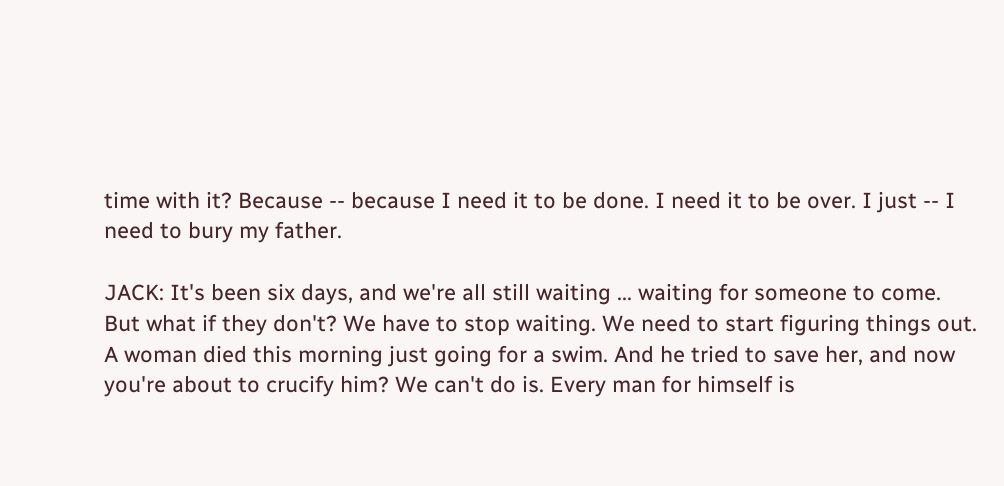time with it? Because -- because I need it to be done. I need it to be over. I just -- I need to bury my father.

JACK: It's been six days, and we're all still waiting ... waiting for someone to come. But what if they don't? We have to stop waiting. We need to start figuring things out. A woman died this morning just going for a swim. And he tried to save her, and now you're about to crucify him? We can't do is. Every man for himself is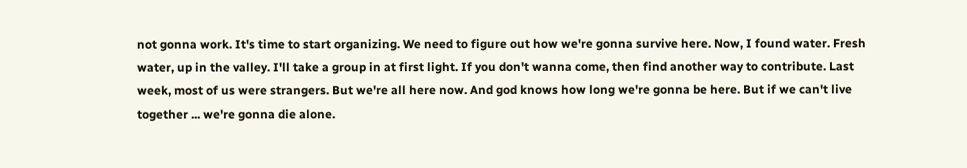not gonna work. It's time to start organizing. We need to figure out how we're gonna survive here. Now, I found water. Fresh water, up in the valley. I'll take a group in at first light. If you don't wanna come, then find another way to contribute. Last week, most of us were strangers. But we're all here now. And god knows how long we're gonna be here. But if we can't live together ... we're gonna die alone.